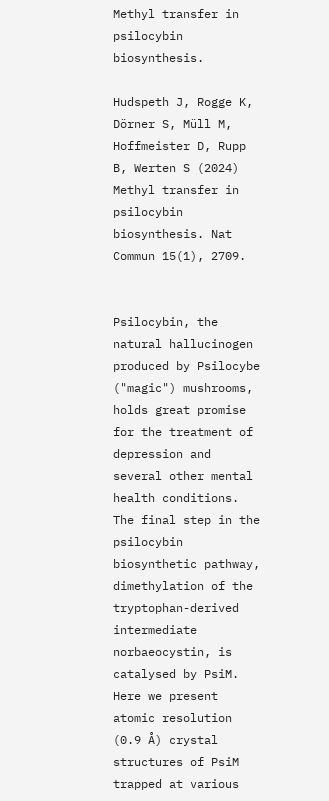Methyl transfer in psilocybin biosynthesis.

Hudspeth J, Rogge K, Dörner S, Müll M, Hoffmeister D, Rupp B, Werten S (2024) Methyl transfer in psilocybin biosynthesis. Nat Commun 15(1), 2709.


Psilocybin, the natural hallucinogen produced by Psilocybe ("magic") mushrooms, holds great promise for the treatment of depression and several other mental health conditions. The final step in the psilocybin biosynthetic pathway, dimethylation of the tryptophan-derived intermediate norbaeocystin, is catalysed by PsiM. Here we present atomic resolution (0.9 Å) crystal structures of PsiM trapped at various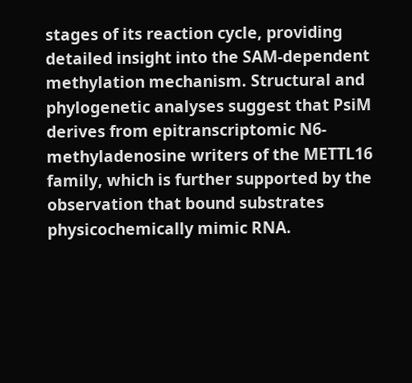stages of its reaction cycle, providing detailed insight into the SAM-dependent methylation mechanism. Structural and phylogenetic analyses suggest that PsiM derives from epitranscriptomic N6-methyladenosine writers of the METTL16 family, which is further supported by the observation that bound substrates physicochemically mimic RNA.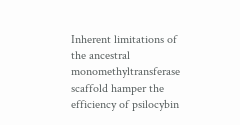Inherent limitations of the ancestral monomethyltransferase scaffold hamper the efficiency of psilocybin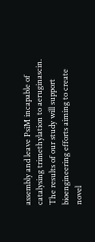assembly and leave PsiM incapable of catalysing trimethylation to aeruginascin. The results of our study will support bioengineering efforts aiming to create novel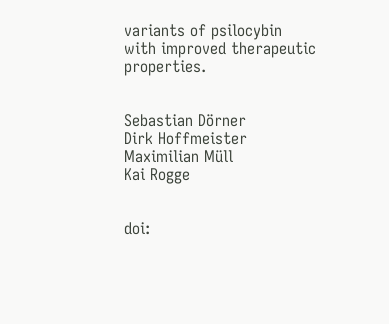variants of psilocybin with improved therapeutic properties.


Sebastian Dörner
Dirk Hoffmeister
Maximilian Müll
Kai Rogge


doi: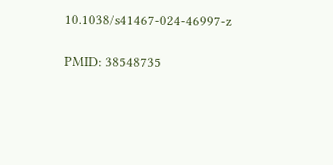10.1038/s41467-024-46997-z

PMID: 38548735